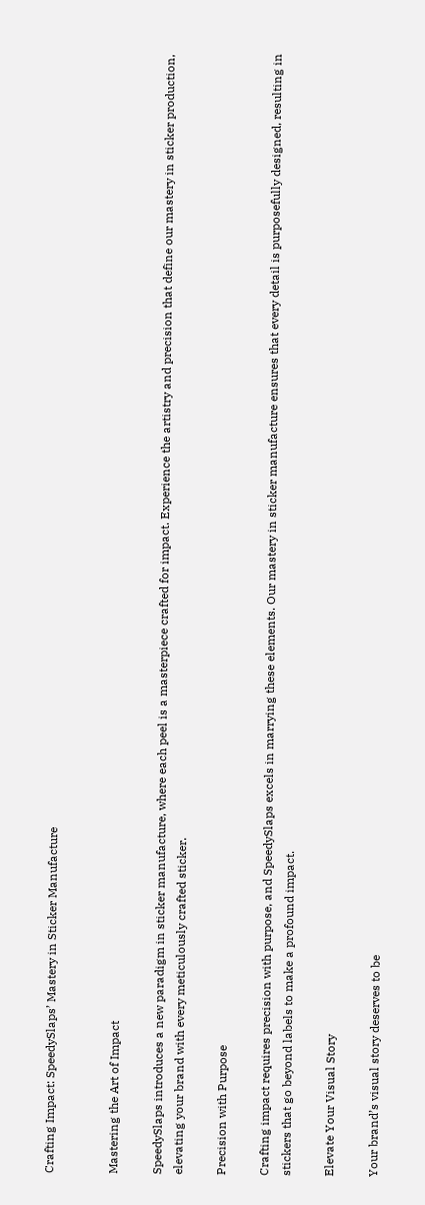Crafting Impact: SpeedySlaps’ Mastery in Sticker Manufacture


Mastering the Art of Impact

SpeedySlaps introduces a new paradigm in sticker manufacture, where each peel is a masterpiece crafted for impact. Experience the artistry and precision that define our mastery in sticker production, elevating your brand with every meticulously crafted sticker.

Precision with Purpose

Crafting impact requires precision with purpose, and SpeedySlaps excels in marrying these elements. Our mastery in sticker manufacture ensures that every detail is purposefully designed, resulting in stickers that go beyond labels to make a profound impact.

Elevate Your Visual Story

Your brand’s visual story deserves to be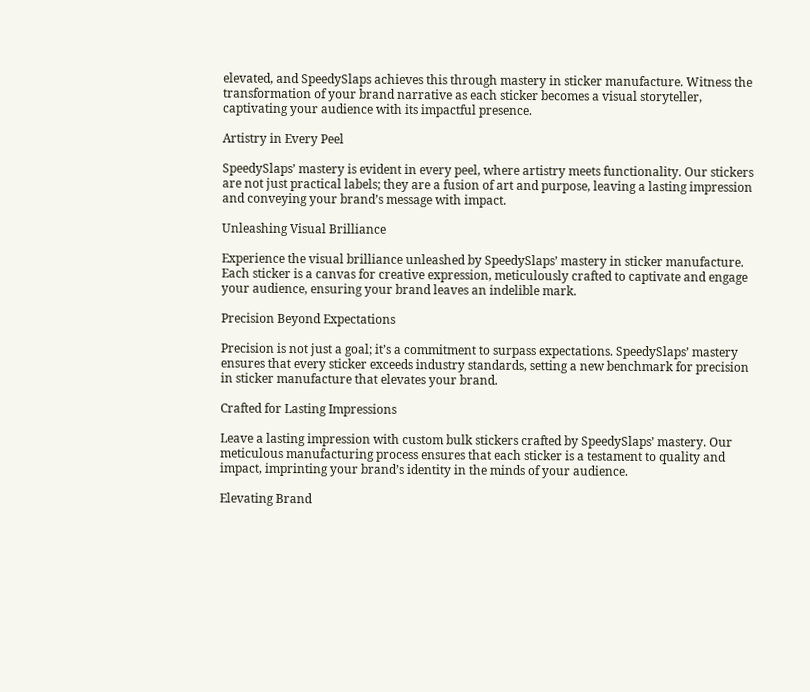elevated, and SpeedySlaps achieves this through mastery in sticker manufacture. Witness the transformation of your brand narrative as each sticker becomes a visual storyteller, captivating your audience with its impactful presence.

Artistry in Every Peel

SpeedySlaps’ mastery is evident in every peel, where artistry meets functionality. Our stickers are not just practical labels; they are a fusion of art and purpose, leaving a lasting impression and conveying your brand’s message with impact.

Unleashing Visual Brilliance

Experience the visual brilliance unleashed by SpeedySlaps’ mastery in sticker manufacture. Each sticker is a canvas for creative expression, meticulously crafted to captivate and engage your audience, ensuring your brand leaves an indelible mark.

Precision Beyond Expectations

Precision is not just a goal; it’s a commitment to surpass expectations. SpeedySlaps’ mastery ensures that every sticker exceeds industry standards, setting a new benchmark for precision in sticker manufacture that elevates your brand.

Crafted for Lasting Impressions

Leave a lasting impression with custom bulk stickers crafted by SpeedySlaps’ mastery. Our meticulous manufacturing process ensures that each sticker is a testament to quality and impact, imprinting your brand’s identity in the minds of your audience.

Elevating Brand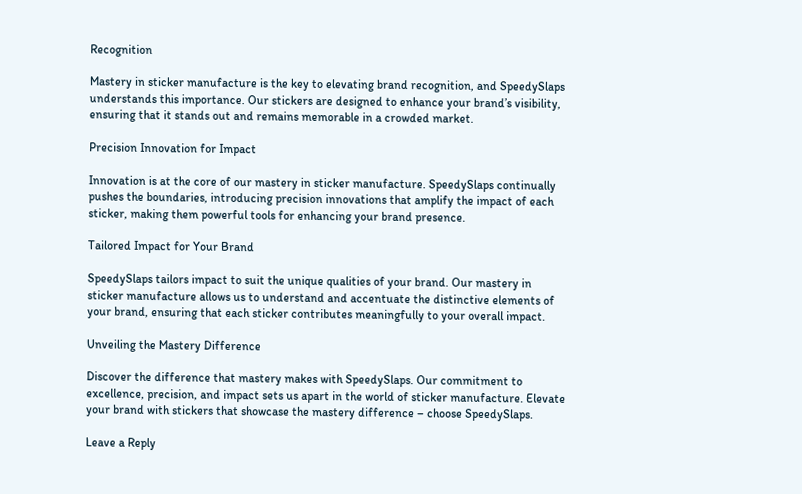Recognition

Mastery in sticker manufacture is the key to elevating brand recognition, and SpeedySlaps understands this importance. Our stickers are designed to enhance your brand’s visibility, ensuring that it stands out and remains memorable in a crowded market.

Precision Innovation for Impact

Innovation is at the core of our mastery in sticker manufacture. SpeedySlaps continually pushes the boundaries, introducing precision innovations that amplify the impact of each sticker, making them powerful tools for enhancing your brand presence.

Tailored Impact for Your Brand

SpeedySlaps tailors impact to suit the unique qualities of your brand. Our mastery in sticker manufacture allows us to understand and accentuate the distinctive elements of your brand, ensuring that each sticker contributes meaningfully to your overall impact.

Unveiling the Mastery Difference

Discover the difference that mastery makes with SpeedySlaps. Our commitment to excellence, precision, and impact sets us apart in the world of sticker manufacture. Elevate your brand with stickers that showcase the mastery difference – choose SpeedySlaps.

Leave a Reply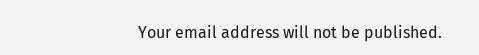Your email address will not be published.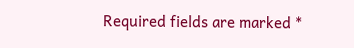Required fields are marked *